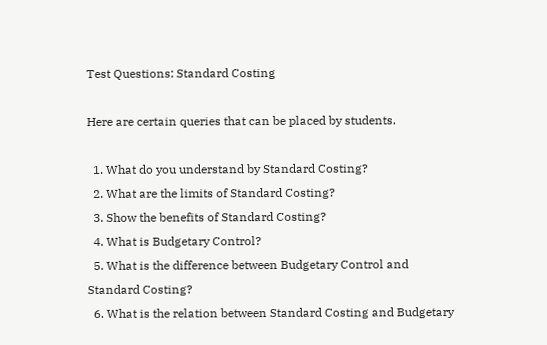Test Questions: Standard Costing

Here are certain queries that can be placed by students.

  1. What do you understand by Standard Costing?
  2. What are the limits of Standard Costing?
  3. Show the benefits of Standard Costing?
  4. What is Budgetary Control?
  5. What is the difference between Budgetary Control and Standard Costing?
  6. What is the relation between Standard Costing and Budgetary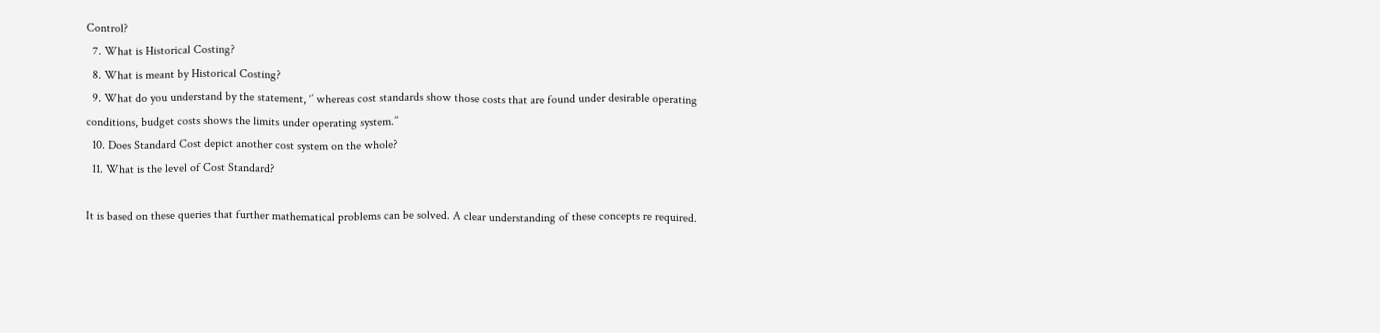Control?
  7. What is Historical Costing?
  8. What is meant by Historical Costing?
  9. What do you understand by the statement, ‘’ whereas cost standards show those costs that are found under desirable operating conditions, budget costs shows the limits under operating system.’’
  10. Does Standard Cost depict another cost system on the whole?
  11. What is the level of Cost Standard?

It is based on these queries that further mathematical problems can be solved. A clear understanding of these concepts re required.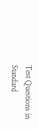Test Questions in Standard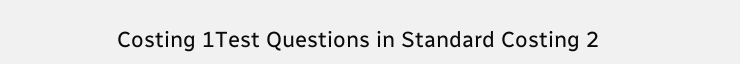Costing 1Test Questions in Standard Costing 2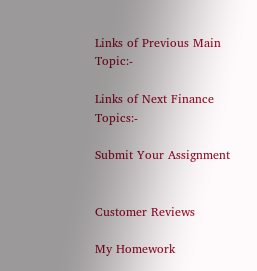Links of Previous Main Topic:-

Links of Next Finance Topics:-

Submit Your Assignment


Customer Reviews

My Homework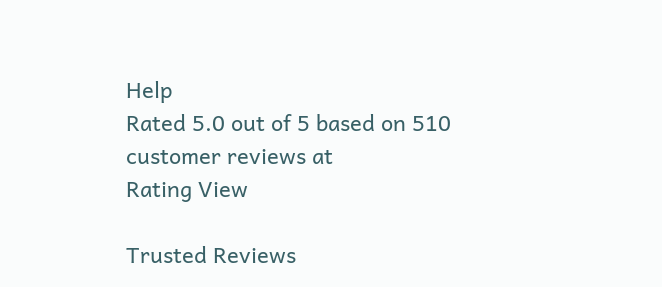Help
Rated 5.0 out of 5 based on 510 customer reviews at
Rating View

Trusted Reviews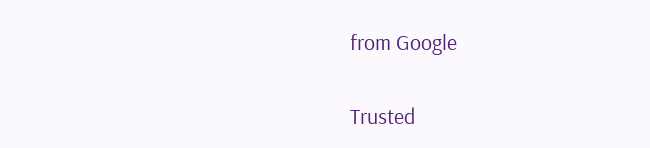from Google

Trusted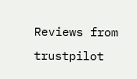Reviews from trustpilot